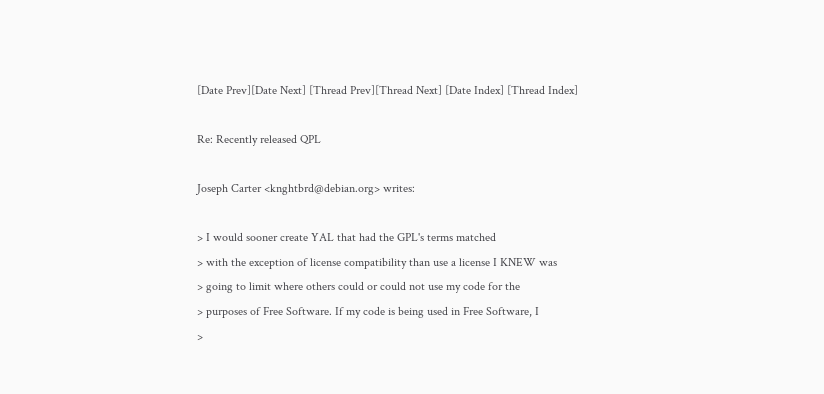[Date Prev][Date Next] [Thread Prev][Thread Next] [Date Index] [Thread Index]

Re: Recently released QPL

Joseph Carter <knghtbrd@debian.org> writes:

> I would sooner create YAL that had the GPL's terms matched
> with the exception of license compatibility than use a license I KNEW was
> going to limit where others could or could not use my code for the
> purposes of Free Software. If my code is being used in Free Software, I
>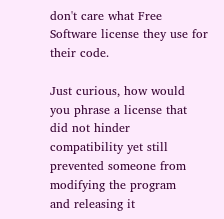don't care what Free Software license they use for their code.

Just curious, how would you phrase a license that did not hinder
compatibility yet still prevented someone from modifying the program
and releasing it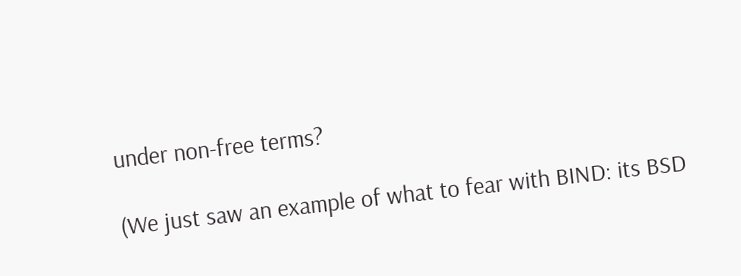under non-free terms?

(We just saw an example of what to fear with BIND: its BSD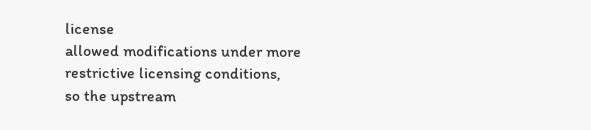license
allowed modifications under more restrictive licensing conditions,
so the upstream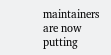maintainers are now putting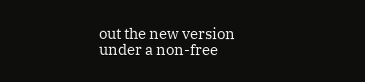out the new version
under a non-free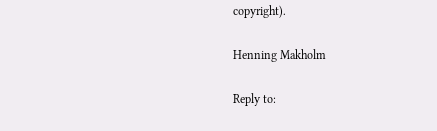copyright).

Henning Makholm

Reply to: